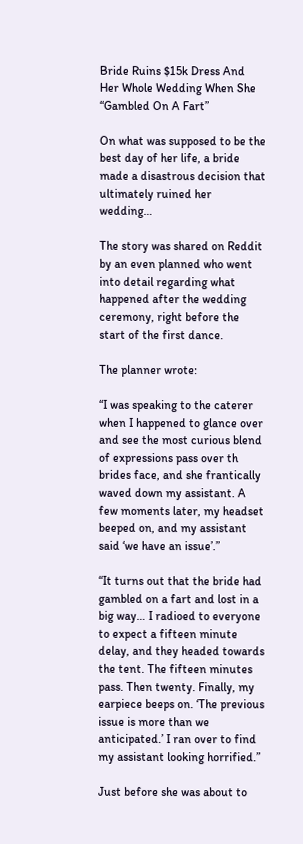Bride Ruins $15k Dress And Her Whole Wedding When She “Gambled On A Fart”

On what was supposed to be the best day of her life, a bride made a disastrous decision that ultimately ruined her wedding…

The story was shared on Reddit by an even planned who went into detail regarding what happened after the wedding ceremony, right before the start of the first dance.

The planner wrote:

“I was speaking to the caterer when I happened to glance over and see the most curious blend of expressions pass over th brides face, and she frantically waved down my assistant. A few moments later, my headset beeped on, and my assistant said ‘we have an issue’.”

“It turns out that the bride had gambled on a fart and lost in a big way… I radioed to everyone to expect a fifteen minute delay, and they headed towards the tent. The fifteen minutes pass. Then twenty. Finally, my earpiece beeps on. ‘The previous issue is more than we anticipated.’ I ran over to find my assistant looking horrified.”

Just before she was about to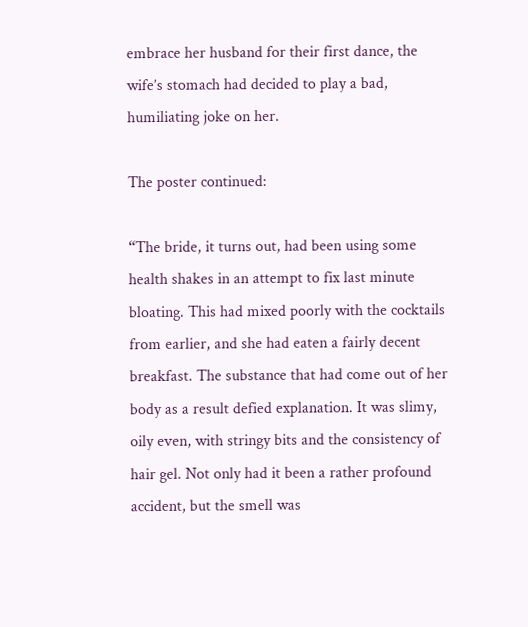embrace her husband for their first dance, the wife’s stomach had decided to play a bad, humiliating joke on her.

The poster continued:

“The bride, it turns out, had been using some health shakes in an attempt to fix last minute bloating. This had mixed poorly with the cocktails from earlier, and she had eaten a fairly decent breakfast. The substance that had come out of her body as a result defied explanation. It was slimy, oily even, with stringy bits and the consistency of hair gel. Not only had it been a rather profound accident, but the smell was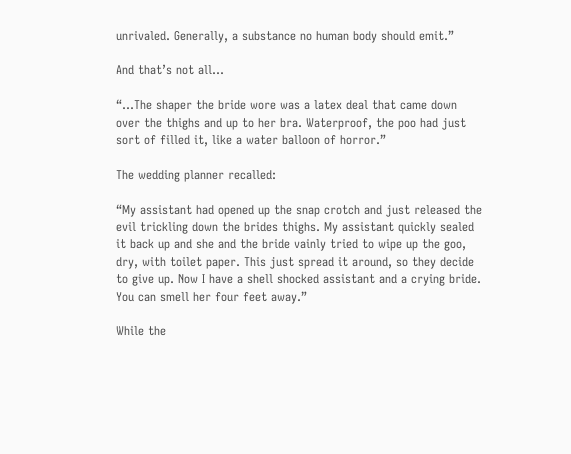unrivaled. Generally, a substance no human body should emit.”

And that’s not all…

“…The shaper the bride wore was a latex deal that came down over the thighs and up to her bra. Waterproof, the poo had just sort of filled it, like a water balloon of horror.”

The wedding planner recalled:

“My assistant had opened up the snap crotch and just released the evil trickling down the brides thighs. My assistant quickly sealed it back up and she and the bride vainly tried to wipe up the goo, dry, with toilet paper. This just spread it around, so they decide to give up. Now I have a shell shocked assistant and a crying bride. You can smell her four feet away.”

While the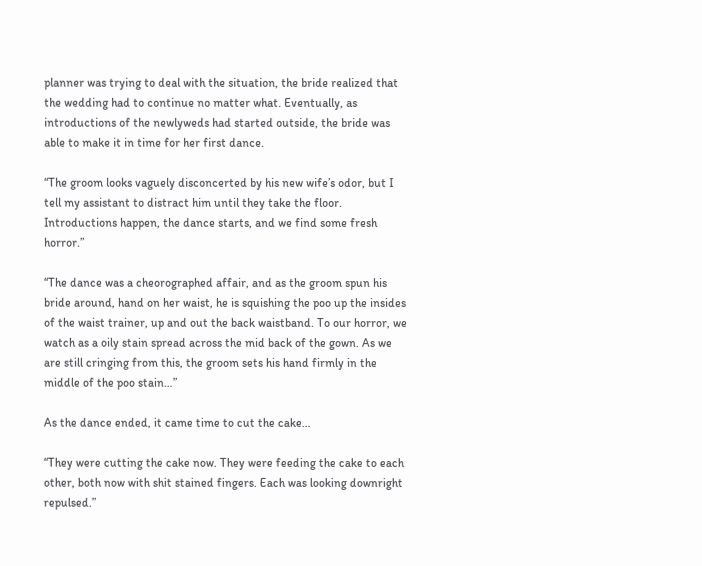planner was trying to deal with the situation, the bride realized that the wedding had to continue no matter what. Eventually, as introductions of the newlyweds had started outside, the bride was able to make it in time for her first dance.

“The groom looks vaguely disconcerted by his new wife’s odor, but I tell my assistant to distract him until they take the floor. Introductions happen, the dance starts, and we find some fresh horror.”

“The dance was a cheorographed affair, and as the groom spun his bride around, hand on her waist, he is squishing the poo up the insides of the waist trainer, up and out the back waistband. To our horror, we watch as a oily stain spread across the mid back of the gown. As we are still cringing from this, the groom sets his hand firmly in the middle of the poo stain…”

As the dance ended, it came time to cut the cake…

“They were cutting the cake now. They were feeding the cake to each other, both now with shit stained fingers. Each was looking downright repulsed.”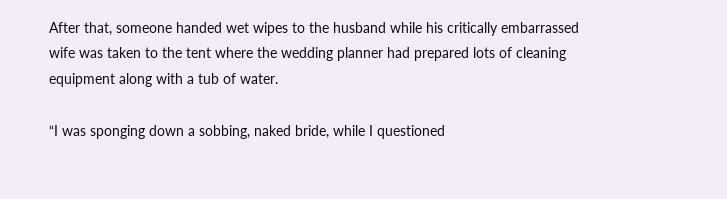After that, someone handed wet wipes to the husband while his critically embarrassed wife was taken to the tent where the wedding planner had prepared lots of cleaning equipment along with a tub of water.

“I was sponging down a sobbing, naked bride, while I questioned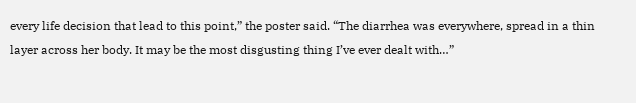every life decision that lead to this point,” the poster said. “The diarrhea was everywhere, spread in a thin layer across her body. It may be the most disgusting thing I’ve ever dealt with…”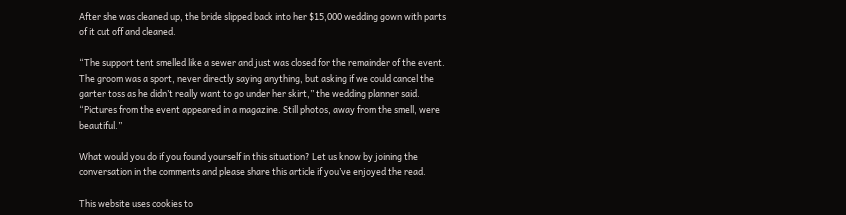After she was cleaned up, the bride slipped back into her $15,000 wedding gown with parts of it cut off and cleaned.

“The support tent smelled like a sewer and just was closed for the remainder of the event. The groom was a sport, never directly saying anything, but asking if we could cancel the garter toss as he didn’t really want to go under her skirt,” the wedding planner said. “Pictures from the event appeared in a magazine. Still photos, away from the smell, were beautiful.”

What would you do if you found yourself in this situation? Let us know by joining the conversation in the comments and please share this article if you’ve enjoyed the read.

This website uses cookies to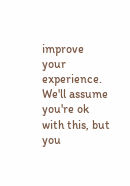improve your experience. We'll assume you're ok with this, but you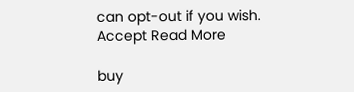can opt-out if you wish. Accept Read More

buy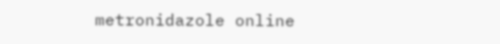metronidazole online